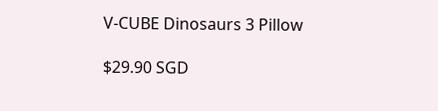V-CUBE Dinosaurs 3 Pillow

$29.90 SGD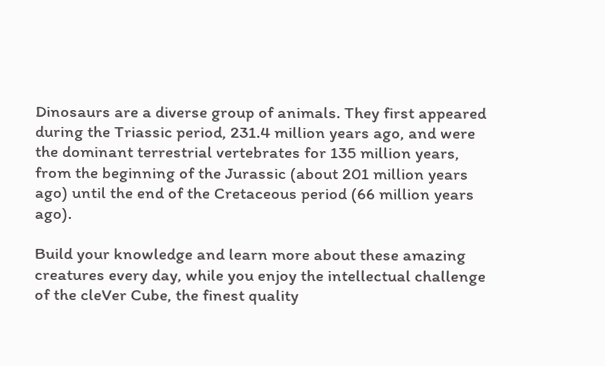Dinosaurs are a diverse group of animals. They first appeared during the Triassic period, 231.4 million years ago, and were the dominant terrestrial vertebrates for 135 million years, from the beginning of the Jurassic (about 201 million years ago) until the end of the Cretaceous period (66 million years ago).

Build your knowledge and learn more about these amazing creatures every day, while you enjoy the intellectual challenge of the cleVer Cube, the finest quality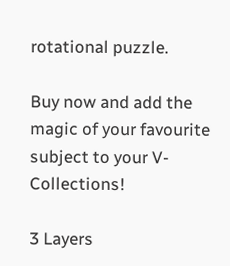rotational puzzle.

Buy now and add the magic of your favourite subject to your V-Collections!

3 Layers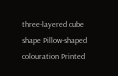three-layered cube
shape Pillow-shaped
colouration Printed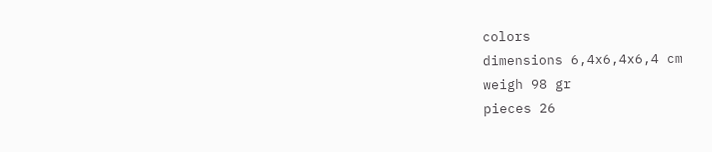colors
dimensions 6,4x6,4x6,4 cm
weigh 98 gr
pieces 26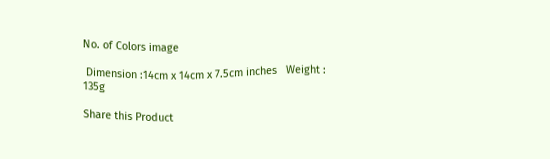No. of Colors image

 Dimension :14cm x 14cm x 7.5cm inches   Weight : 135g

Share this Product